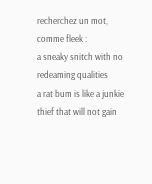recherchez un mot, comme fleek :
a sneaky snitch with no redeaming qualities
a rat bum is like a junkie thief that will not gain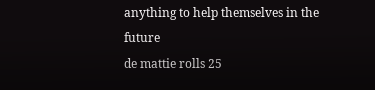anything to help themselves in the future
de mattie rolls 25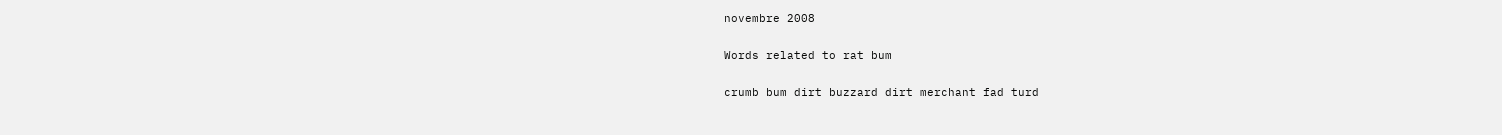novembre 2008

Words related to rat bum

crumb bum dirt buzzard dirt merchant fad turd